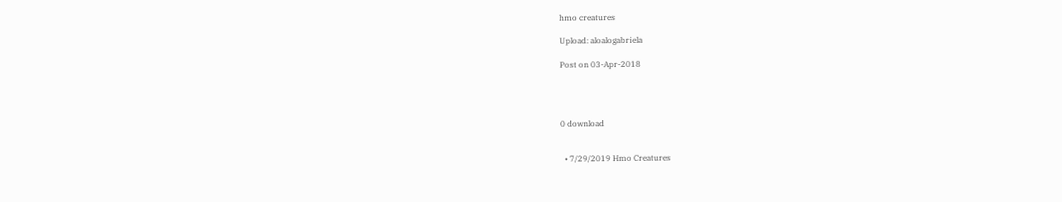hmo creatures

Upload: aloalogabriela

Post on 03-Apr-2018




0 download


  • 7/29/2019 Hmo Creatures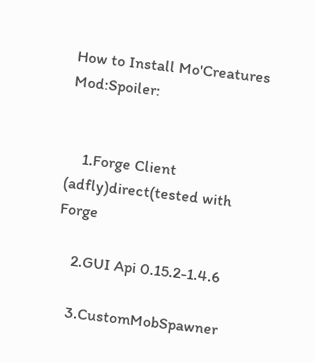How to Install Mo'Creatures Mod:Spoiler:


    1.Forge Client (adfly)direct(tested with Forge

    2.GUI Api 0.15.2-1.4.6

    3.CustomMobSpawner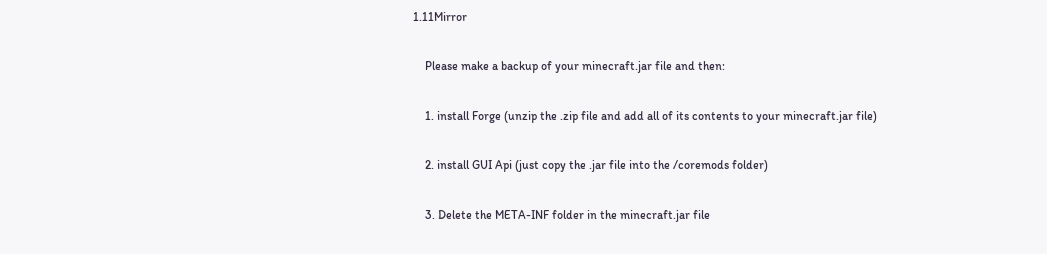1.11Mirror

    Please make a backup of your minecraft.jar file and then:

    1. install Forge (unzip the .zip file and add all of its contents to your minecraft.jar file)

    2. install GUI Api (just copy the .jar file into the /coremods folder)

    3. Delete the META-INF folder in the minecraft.jar file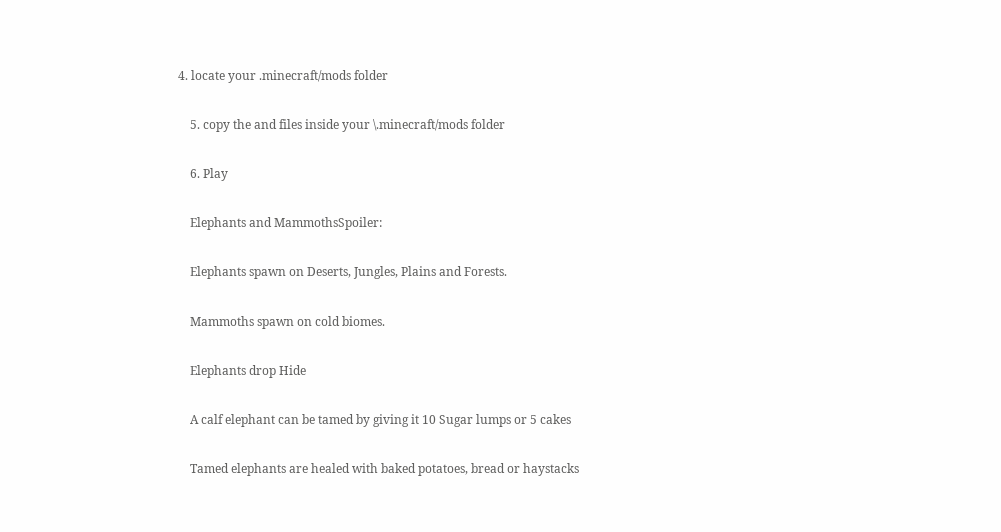4. locate your .minecraft/mods folder

    5. copy the and files inside your \.minecraft/mods folder

    6. Play

    Elephants and MammothsSpoiler:

    Elephants spawn on Deserts, Jungles, Plains and Forests.

    Mammoths spawn on cold biomes.

    Elephants drop Hide

    A calf elephant can be tamed by giving it 10 Sugar lumps or 5 cakes

    Tamed elephants are healed with baked potatoes, bread or haystacks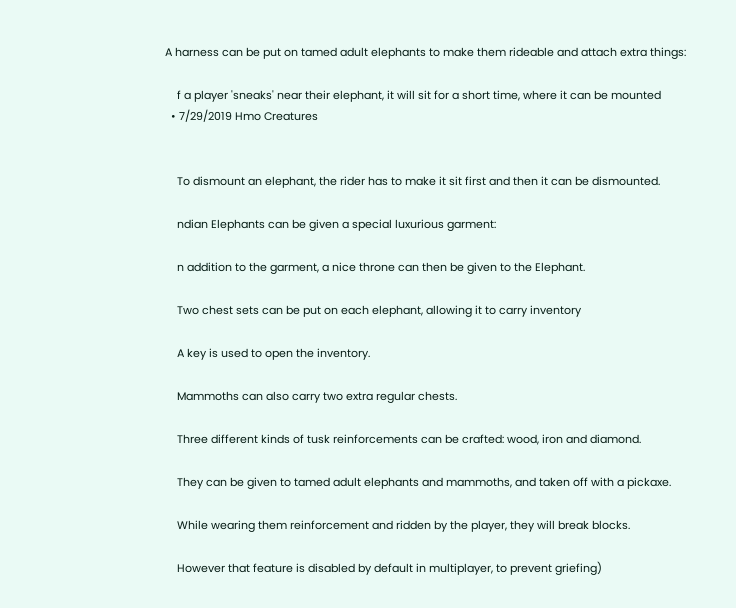A harness can be put on tamed adult elephants to make them rideable and attach extra things:

    f a player 'sneaks' near their elephant, it will sit for a short time, where it can be mounted
  • 7/29/2019 Hmo Creatures


    To dismount an elephant, the rider has to make it sit first and then it can be dismounted.

    ndian Elephants can be given a special luxurious garment:

    n addition to the garment, a nice throne can then be given to the Elephant.

    Two chest sets can be put on each elephant, allowing it to carry inventory

    A key is used to open the inventory.

    Mammoths can also carry two extra regular chests.

    Three different kinds of tusk reinforcements can be crafted: wood, iron and diamond.

    They can be given to tamed adult elephants and mammoths, and taken off with a pickaxe.

    While wearing them reinforcement and ridden by the player, they will break blocks.

    However that feature is disabled by default in multiplayer, to prevent griefing)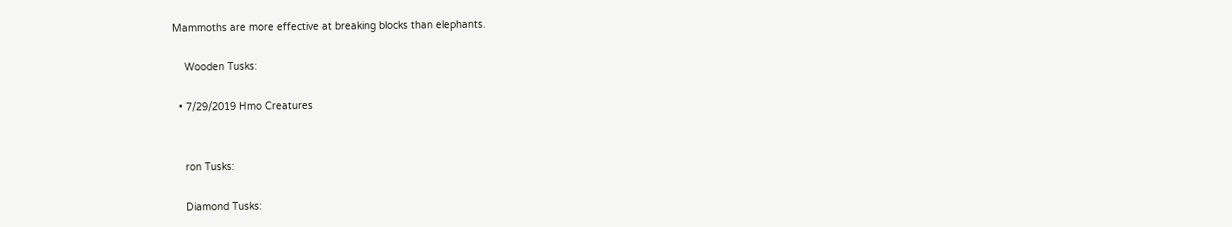Mammoths are more effective at breaking blocks than elephants.

    Wooden Tusks:

  • 7/29/2019 Hmo Creatures


    ron Tusks:

    Diamond Tusks: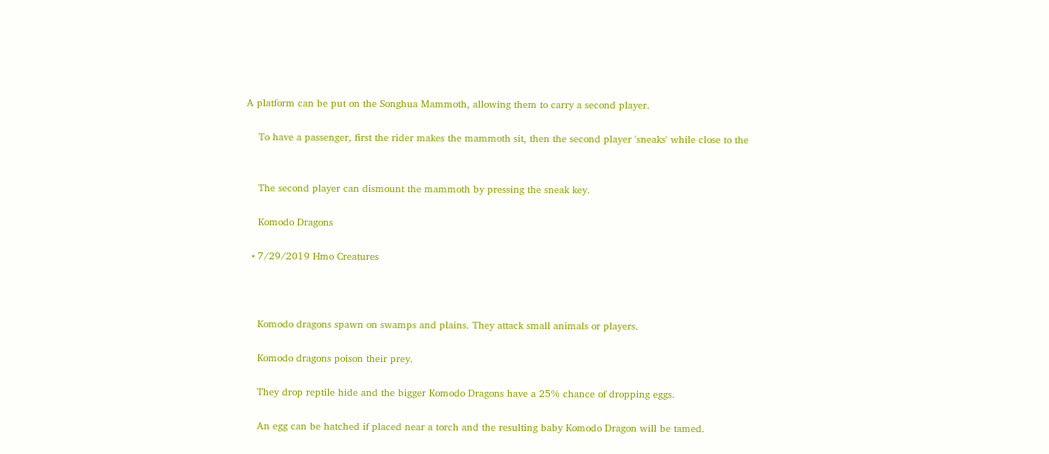A platform can be put on the Songhua Mammoth, allowing them to carry a second player.

    To have a passenger, first the rider makes the mammoth sit, then the second player 'sneaks' while close to the


    The second player can dismount the mammoth by pressing the sneak key.

    Komodo Dragons

  • 7/29/2019 Hmo Creatures



    Komodo dragons spawn on swamps and plains. They attack small animals or players.

    Komodo dragons poison their prey.

    They drop reptile hide and the bigger Komodo Dragons have a 25% chance of dropping eggs.

    An egg can be hatched if placed near a torch and the resulting baby Komodo Dragon will be tamed.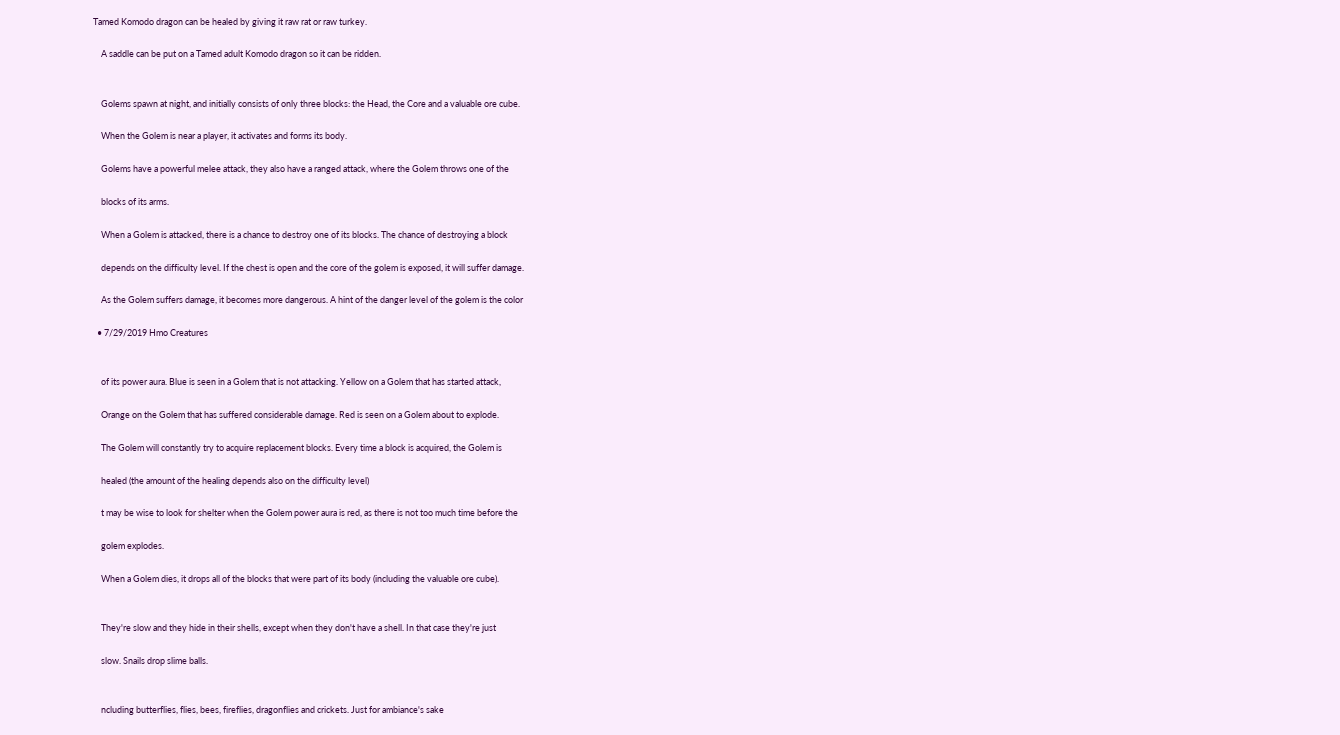Tamed Komodo dragon can be healed by giving it raw rat or raw turkey.

    A saddle can be put on a Tamed adult Komodo dragon so it can be ridden.


    Golems spawn at night, and initially consists of only three blocks: the Head, the Core and a valuable ore cube.

    When the Golem is near a player, it activates and forms its body.

    Golems have a powerful melee attack, they also have a ranged attack, where the Golem throws one of the

    blocks of its arms.

    When a Golem is attacked, there is a chance to destroy one of its blocks. The chance of destroying a block

    depends on the difficulty level. If the chest is open and the core of the golem is exposed, it will suffer damage.

    As the Golem suffers damage, it becomes more dangerous. A hint of the danger level of the golem is the color

  • 7/29/2019 Hmo Creatures


    of its power aura. Blue is seen in a Golem that is not attacking. Yellow on a Golem that has started attack,

    Orange on the Golem that has suffered considerable damage. Red is seen on a Golem about to explode.

    The Golem will constantly try to acquire replacement blocks. Every time a block is acquired, the Golem is

    healed (the amount of the healing depends also on the difficulty level)

    t may be wise to look for shelter when the Golem power aura is red, as there is not too much time before the

    golem explodes.

    When a Golem dies, it drops all of the blocks that were part of its body (including the valuable ore cube).


    They're slow and they hide in their shells, except when they don't have a shell. In that case they're just

    slow. Snails drop slime balls.


    ncluding butterflies, flies, bees, fireflies, dragonflies and crickets. Just for ambiance's sake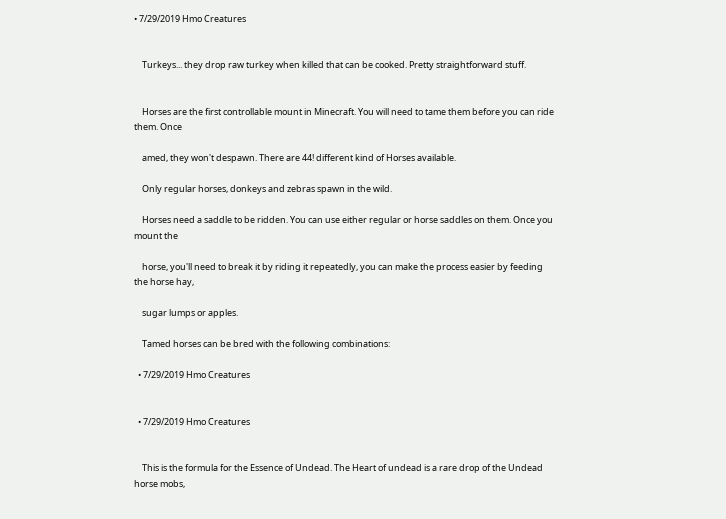• 7/29/2019 Hmo Creatures


    Turkeys... they drop raw turkey when killed that can be cooked. Pretty straightforward stuff.


    Horses are the first controllable mount in Minecraft. You will need to tame them before you can ride them. Once

    amed, they won't despawn. There are 44! different kind of Horses available.

    Only regular horses, donkeys and zebras spawn in the wild.

    Horses need a saddle to be ridden. You can use either regular or horse saddles on them. Once you mount the

    horse, you'll need to break it by riding it repeatedly, you can make the process easier by feeding the horse hay,

    sugar lumps or apples.

    Tamed horses can be bred with the following combinations:

  • 7/29/2019 Hmo Creatures


  • 7/29/2019 Hmo Creatures


    This is the formula for the Essence of Undead. The Heart of undead is a rare drop of the Undead horse mobs,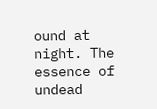ound at night. The essence of undead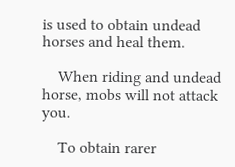is used to obtain undead horses and heal them.

    When riding and undead horse, mobs will not attack you.

    To obtain rarer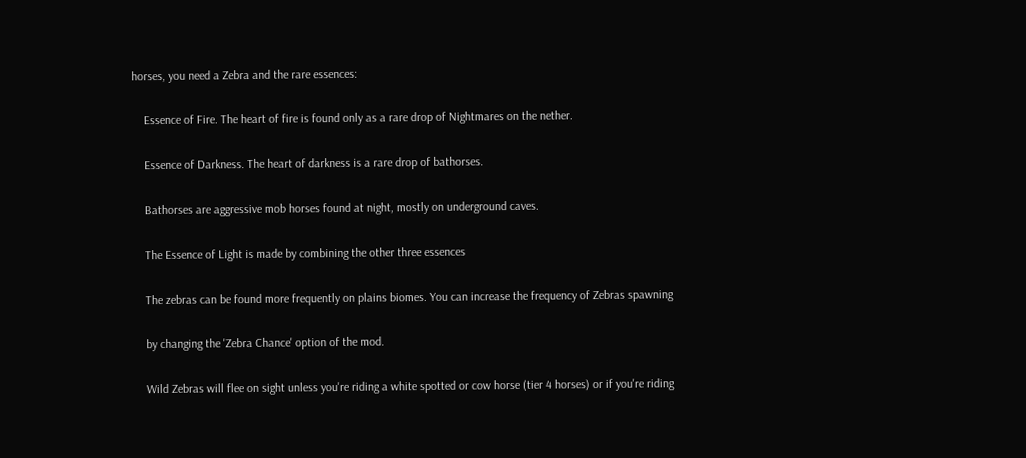horses, you need a Zebra and the rare essences:

    Essence of Fire. The heart of fire is found only as a rare drop of Nightmares on the nether.

    Essence of Darkness. The heart of darkness is a rare drop of bathorses.

    Bathorses are aggressive mob horses found at night, mostly on underground caves.

    The Essence of Light is made by combining the other three essences

    The zebras can be found more frequently on plains biomes. You can increase the frequency of Zebras spawning

    by changing the 'Zebra Chance' option of the mod.

    Wild Zebras will flee on sight unless you're riding a white spotted or cow horse (tier 4 horses) or if you're riding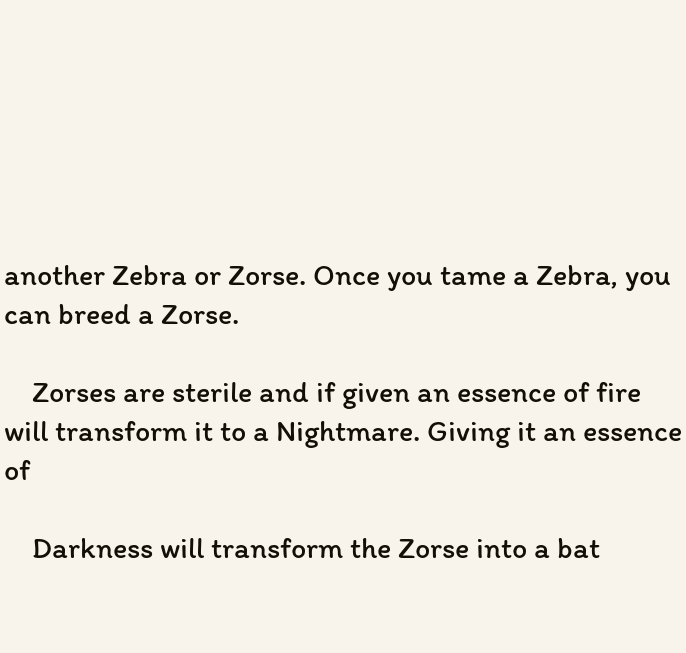another Zebra or Zorse. Once you tame a Zebra, you can breed a Zorse.

    Zorses are sterile and if given an essence of fire will transform it to a Nightmare. Giving it an essence of

    Darkness will transform the Zorse into a bat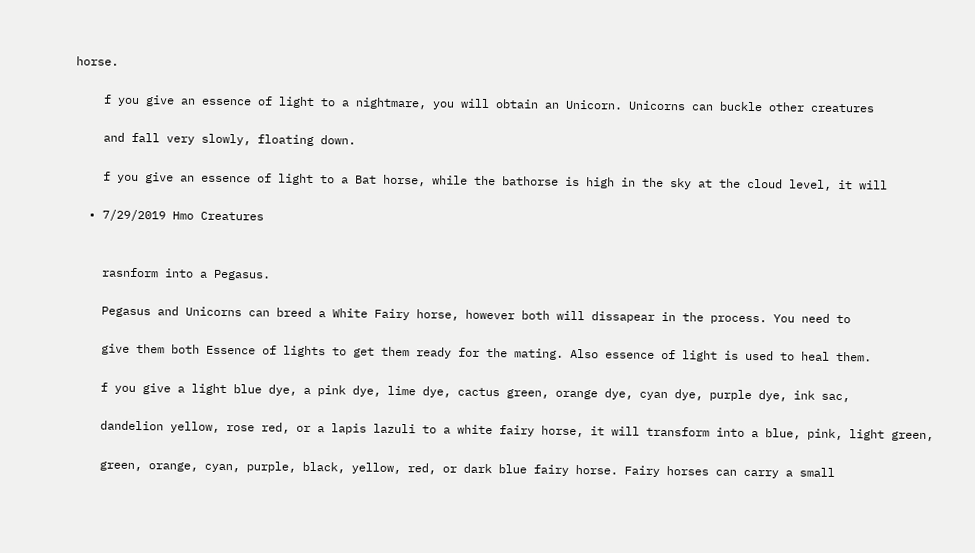horse.

    f you give an essence of light to a nightmare, you will obtain an Unicorn. Unicorns can buckle other creatures

    and fall very slowly, floating down.

    f you give an essence of light to a Bat horse, while the bathorse is high in the sky at the cloud level, it will

  • 7/29/2019 Hmo Creatures


    rasnform into a Pegasus.

    Pegasus and Unicorns can breed a White Fairy horse, however both will dissapear in the process. You need to

    give them both Essence of lights to get them ready for the mating. Also essence of light is used to heal them.

    f you give a light blue dye, a pink dye, lime dye, cactus green, orange dye, cyan dye, purple dye, ink sac,

    dandelion yellow, rose red, or a lapis lazuli to a white fairy horse, it will transform into a blue, pink, light green,

    green, orange, cyan, purple, black, yellow, red, or dark blue fairy horse. Fairy horses can carry a small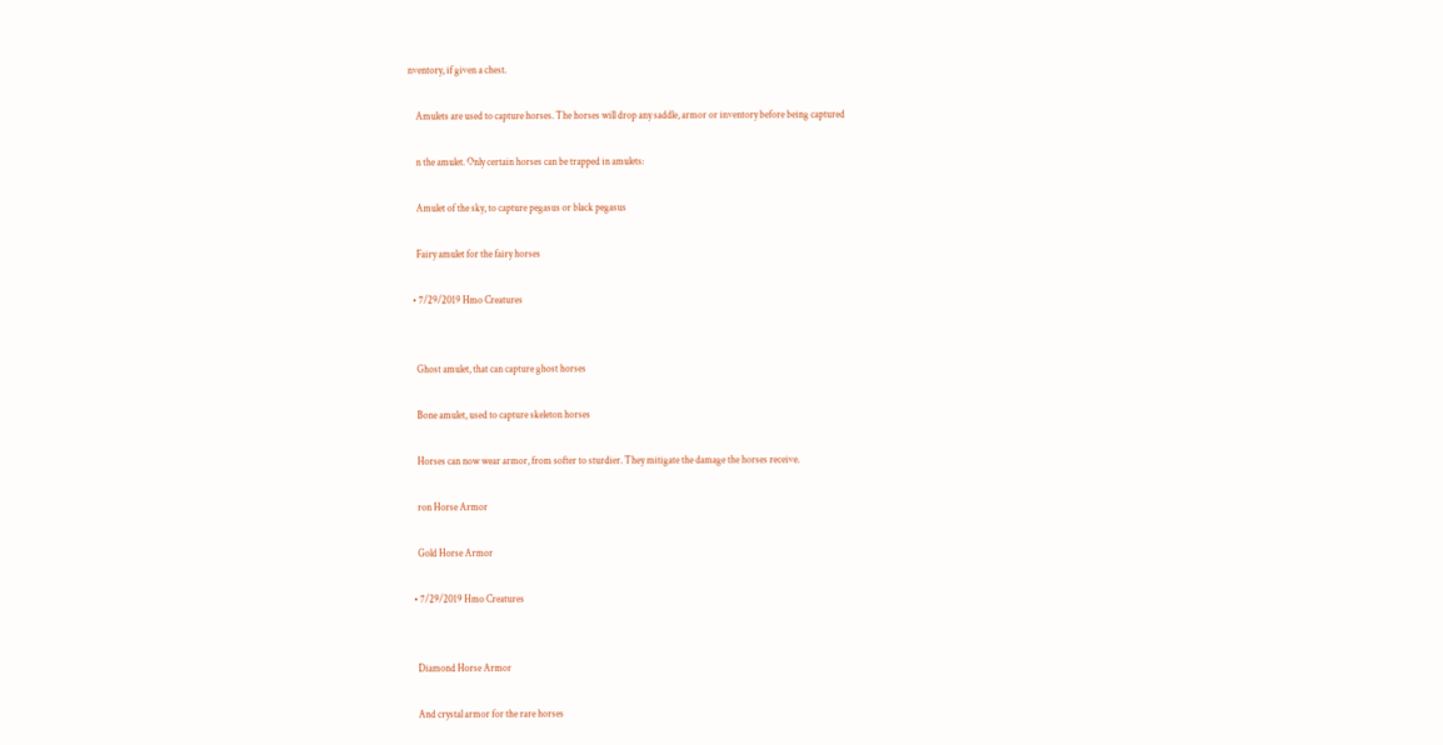nventory, if given a chest.

    Amulets are used to capture horses. The horses will drop any saddle, armor or inventory before being captured

    n the amulet. Only certain horses can be trapped in amulets:

    Amulet of the sky, to capture pegasus or black pegasus

    Fairy amulet for the fairy horses

  • 7/29/2019 Hmo Creatures


    Ghost amulet, that can capture ghost horses

    Bone amulet, used to capture skeleton horses

    Horses can now wear armor, from softer to sturdier. They mitigate the damage the horses receive.

    ron Horse Armor

    Gold Horse Armor

  • 7/29/2019 Hmo Creatures


    Diamond Horse Armor

    And crystal armor for the rare horses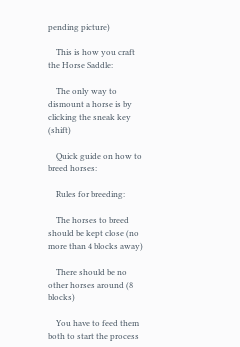pending picture)

    This is how you craft the Horse Saddle:

    The only way to dismount a horse is by clicking the sneak key (shift)

    Quick guide on how to breed horses:

    Rules for breeding:

    The horses to breed should be kept close (no more than 4 blocks away)

    There should be no other horses around (8 blocks)

    You have to feed them both to start the process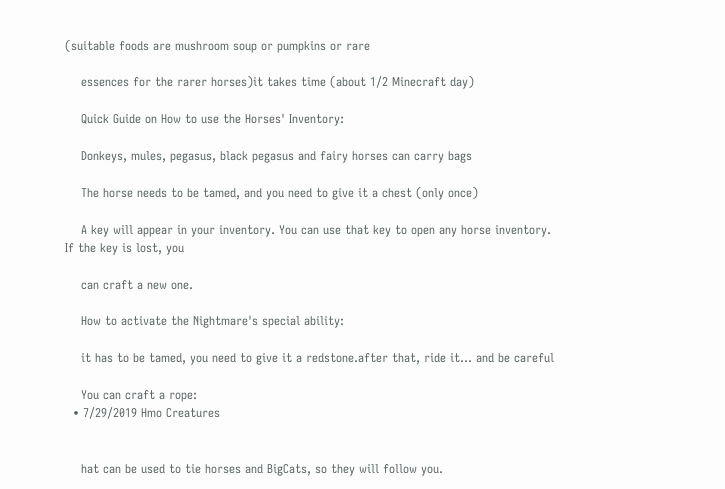(suitable foods are mushroom soup or pumpkins or rare

    essences for the rarer horses)it takes time (about 1/2 Minecraft day)

    Quick Guide on How to use the Horses' Inventory:

    Donkeys, mules, pegasus, black pegasus and fairy horses can carry bags

    The horse needs to be tamed, and you need to give it a chest (only once)

    A key will appear in your inventory. You can use that key to open any horse inventory. If the key is lost, you

    can craft a new one.

    How to activate the Nightmare's special ability:

    it has to be tamed, you need to give it a redstone.after that, ride it... and be careful

    You can craft a rope:
  • 7/29/2019 Hmo Creatures


    hat can be used to tie horses and BigCats, so they will follow you.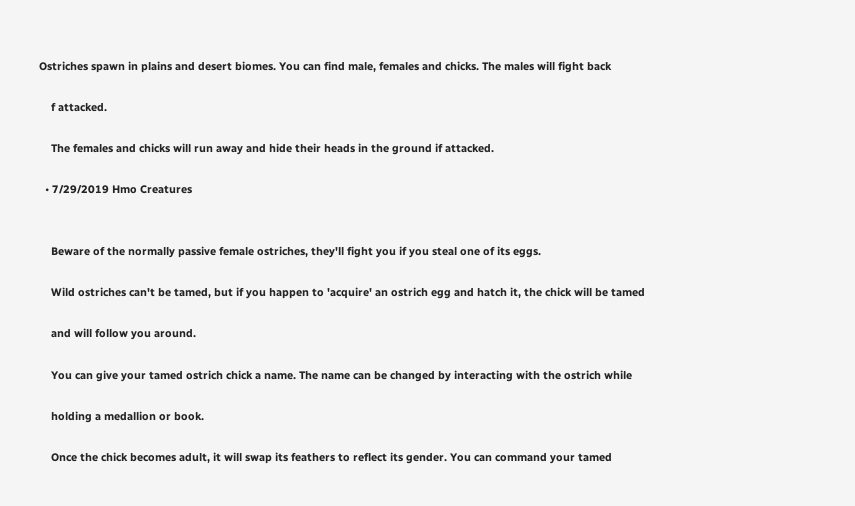Ostriches spawn in plains and desert biomes. You can find male, females and chicks. The males will fight back

    f attacked.

    The females and chicks will run away and hide their heads in the ground if attacked.

  • 7/29/2019 Hmo Creatures


    Beware of the normally passive female ostriches, they'll fight you if you steal one of its eggs.

    Wild ostriches can't be tamed, but if you happen to 'acquire' an ostrich egg and hatch it, the chick will be tamed

    and will follow you around.

    You can give your tamed ostrich chick a name. The name can be changed by interacting with the ostrich while

    holding a medallion or book.

    Once the chick becomes adult, it will swap its feathers to reflect its gender. You can command your tamed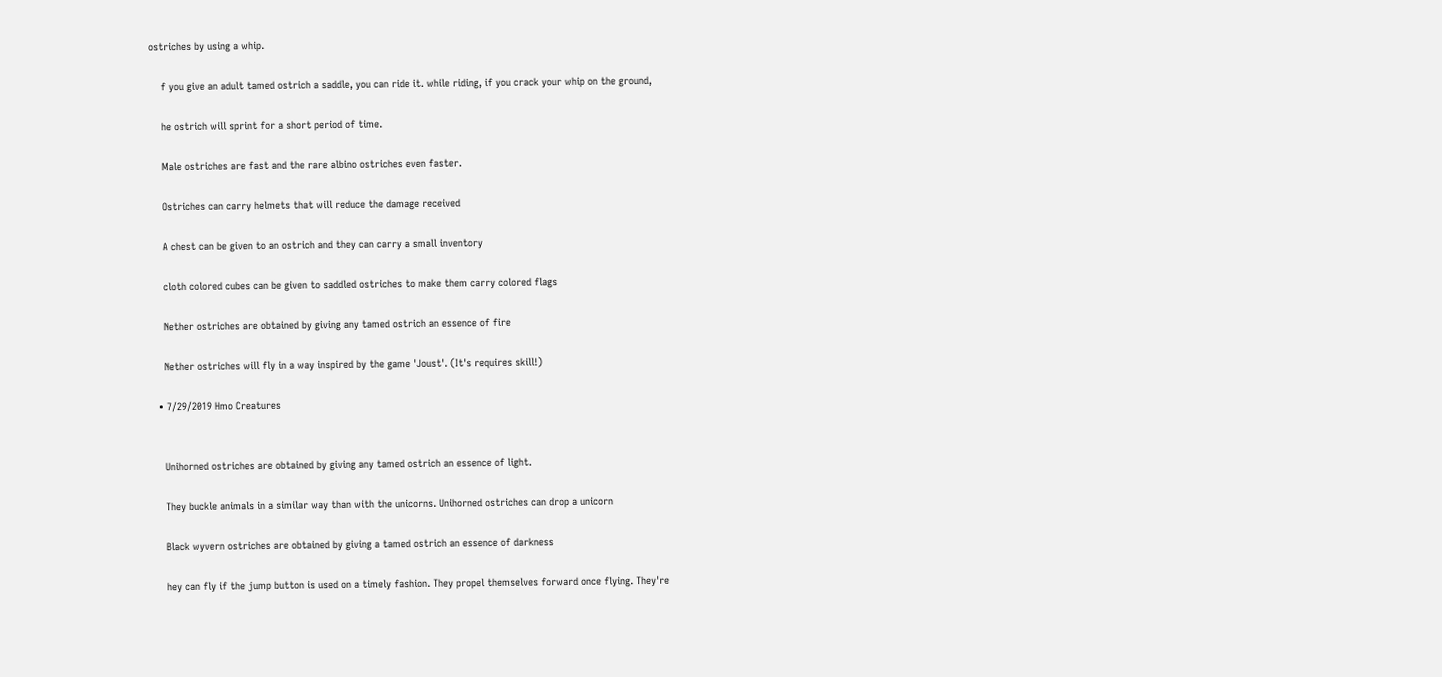ostriches by using a whip.

    f you give an adult tamed ostrich a saddle, you can ride it. while riding, if you crack your whip on the ground,

    he ostrich will sprint for a short period of time.

    Male ostriches are fast and the rare albino ostriches even faster.

    Ostriches can carry helmets that will reduce the damage received

    A chest can be given to an ostrich and they can carry a small inventory

    cloth colored cubes can be given to saddled ostriches to make them carry colored flags

    Nether ostriches are obtained by giving any tamed ostrich an essence of fire

    Nether ostriches will fly in a way inspired by the game 'Joust'. (It's requires skill!)

  • 7/29/2019 Hmo Creatures


    Unihorned ostriches are obtained by giving any tamed ostrich an essence of light.

    They buckle animals in a similar way than with the unicorns. Unihorned ostriches can drop a unicorn

    Black wyvern ostriches are obtained by giving a tamed ostrich an essence of darkness

    hey can fly if the jump button is used on a timely fashion. They propel themselves forward once flying. They're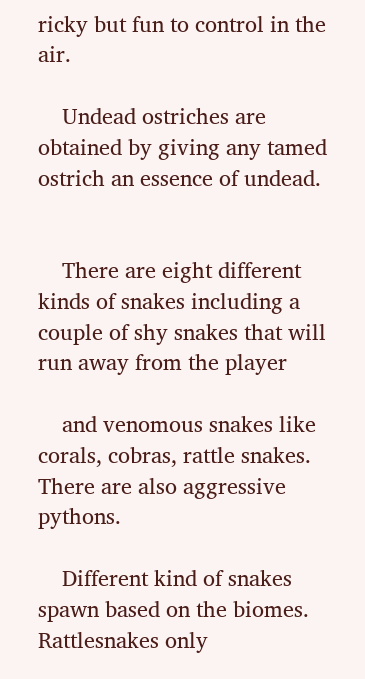ricky but fun to control in the air.

    Undead ostriches are obtained by giving any tamed ostrich an essence of undead.


    There are eight different kinds of snakes including a couple of shy snakes that will run away from the player

    and venomous snakes like corals, cobras, rattle snakes. There are also aggressive pythons.

    Different kind of snakes spawn based on the biomes. Rattlesnakes only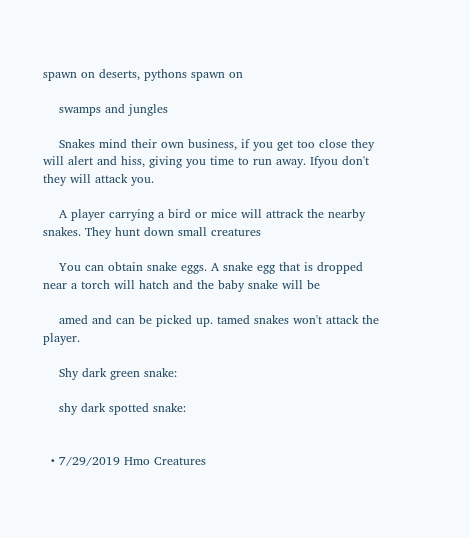spawn on deserts, pythons spawn on

    swamps and jungles

    Snakes mind their own business, if you get too close they will alert and hiss, giving you time to run away. Ifyou don't they will attack you.

    A player carrying a bird or mice will attrack the nearby snakes. They hunt down small creatures

    You can obtain snake eggs. A snake egg that is dropped near a torch will hatch and the baby snake will be

    amed and can be picked up. tamed snakes won't attack the player.

    Shy dark green snake:

    shy dark spotted snake:


  • 7/29/2019 Hmo Creatures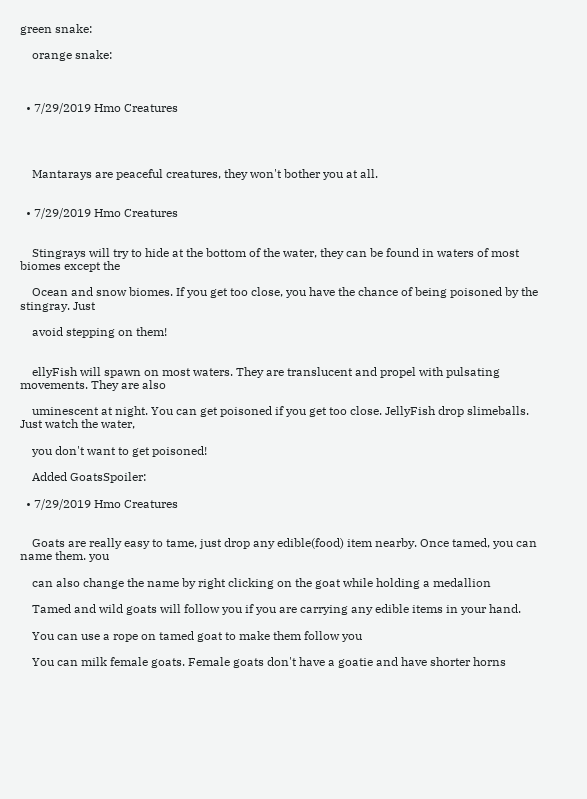green snake:

    orange snake:



  • 7/29/2019 Hmo Creatures




    Mantarays are peaceful creatures, they won't bother you at all.


  • 7/29/2019 Hmo Creatures


    Stingrays will try to hide at the bottom of the water, they can be found in waters of most biomes except the

    Ocean and snow biomes. If you get too close, you have the chance of being poisoned by the stingray. Just

    avoid stepping on them!


    ellyFish will spawn on most waters. They are translucent and propel with pulsating movements. They are also

    uminescent at night. You can get poisoned if you get too close. JellyFish drop slimeballs. Just watch the water,

    you don't want to get poisoned!

    Added GoatsSpoiler:

  • 7/29/2019 Hmo Creatures


    Goats are really easy to tame, just drop any edible(food) item nearby. Once tamed, you can name them. you

    can also change the name by right clicking on the goat while holding a medallion

    Tamed and wild goats will follow you if you are carrying any edible items in your hand.

    You can use a rope on tamed goat to make them follow you

    You can milk female goats. Female goats don't have a goatie and have shorter horns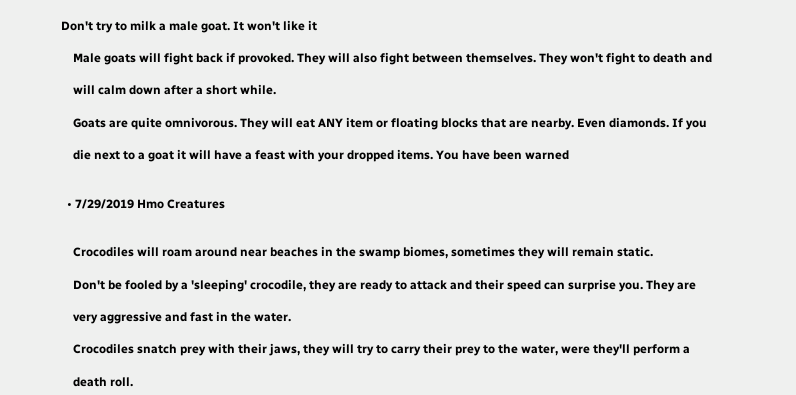Don't try to milk a male goat. It won't like it

    Male goats will fight back if provoked. They will also fight between themselves. They won't fight to death and

    will calm down after a short while.

    Goats are quite omnivorous. They will eat ANY item or floating blocks that are nearby. Even diamonds. If you

    die next to a goat it will have a feast with your dropped items. You have been warned


  • 7/29/2019 Hmo Creatures


    Crocodiles will roam around near beaches in the swamp biomes, sometimes they will remain static.

    Don't be fooled by a 'sleeping' crocodile, they are ready to attack and their speed can surprise you. They are

    very aggressive and fast in the water.

    Crocodiles snatch prey with their jaws, they will try to carry their prey to the water, were they'll perform a

    death roll.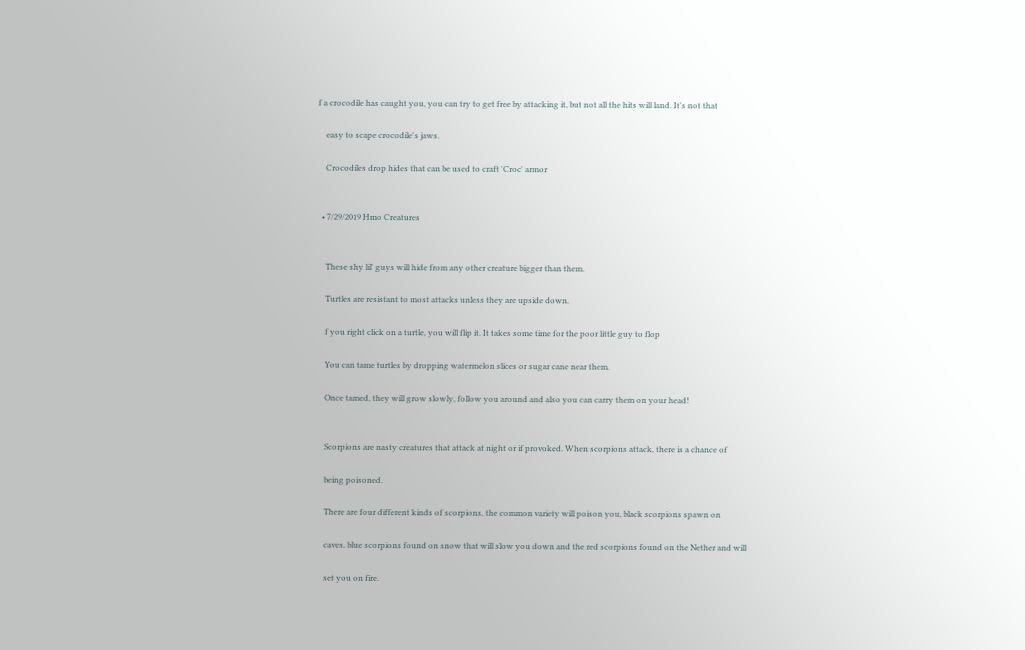f a crocodile has caught you, you can try to get free by attacking it, but not all the hits will land. It's not that

    easy to scape crocodile's jaws.

    Crocodiles drop hides that can be used to craft 'Croc' armor


  • 7/29/2019 Hmo Creatures


    These shy lil' guys will hide from any other creature bigger than them.

    Turtles are resistant to most attacks unless they are upside down.

    f you right click on a turtle, you will flip it. It takes some time for the poor little guy to flop

    You can tame turtles by dropping watermelon slices or sugar cane near them.

    Once tamed, they will grow slowly, follow you around and also you can carry them on your head!


    Scorpions are nasty creatures that attack at night or if provoked. When scorpions attack, there is a chance of

    being poisoned.

    There are four different kinds of scorpions, the common variety will poison you, black scorpions spawn on

    caves. blue scorpions found on snow that will slow you down and the red scorpions found on the Nether and will

    set you on fire.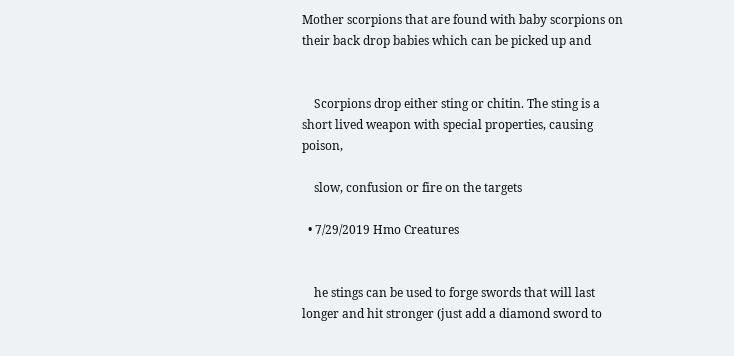Mother scorpions that are found with baby scorpions on their back drop babies which can be picked up and


    Scorpions drop either sting or chitin. The sting is a short lived weapon with special properties, causing poison,

    slow, confusion or fire on the targets

  • 7/29/2019 Hmo Creatures


    he stings can be used to forge swords that will last longer and hit stronger (just add a diamond sword to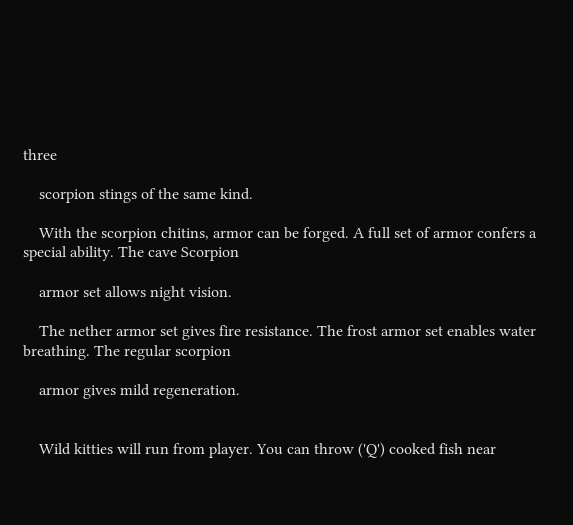three

    scorpion stings of the same kind.

    With the scorpion chitins, armor can be forged. A full set of armor confers a special ability. The cave Scorpion

    armor set allows night vision.

    The nether armor set gives fire resistance. The frost armor set enables water breathing. The regular scorpion

    armor gives mild regeneration.


    Wild kitties will run from player. You can throw ('Q') cooked fish near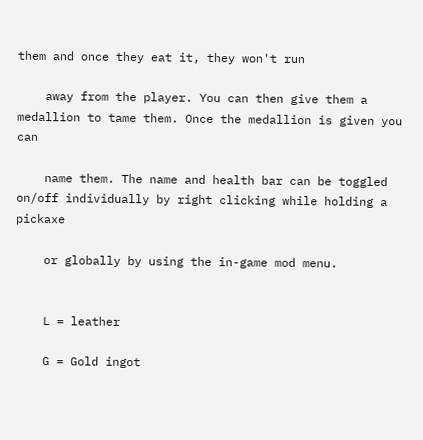them and once they eat it, they won't run

    away from the player. You can then give them a medallion to tame them. Once the medallion is given you can

    name them. The name and health bar can be toggled on/off individually by right clicking while holding a pickaxe

    or globally by using the in-game mod menu.


    L = leather

    G = Gold ingot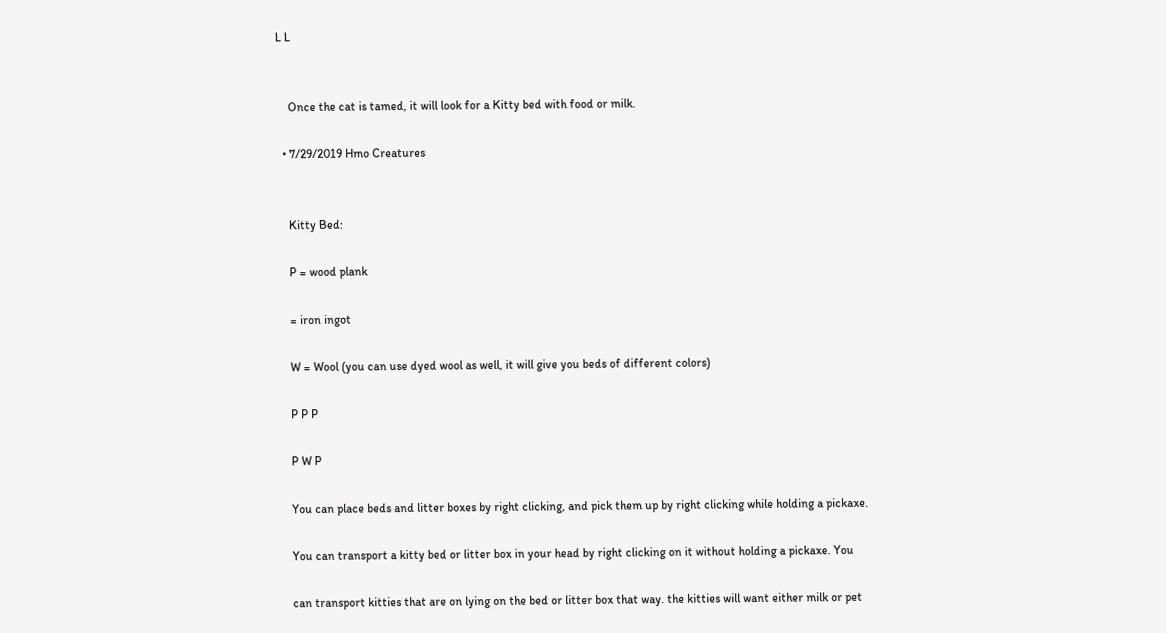L L


    Once the cat is tamed, it will look for a Kitty bed with food or milk.

  • 7/29/2019 Hmo Creatures


    Kitty Bed:

    P = wood plank

    = iron ingot

    W = Wool (you can use dyed wool as well, it will give you beds of different colors)

    P P P

    P W P

    You can place beds and litter boxes by right clicking, and pick them up by right clicking while holding a pickaxe.

    You can transport a kitty bed or litter box in your head by right clicking on it without holding a pickaxe. You

    can transport kitties that are on lying on the bed or litter box that way. the kitties will want either milk or pet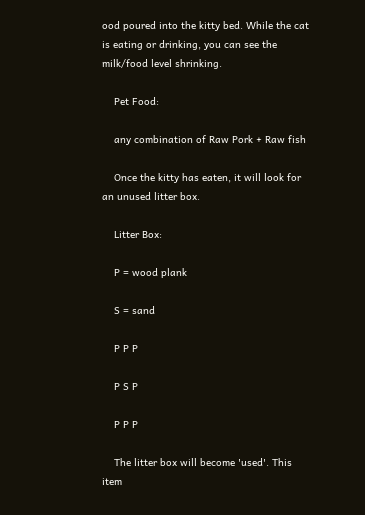ood poured into the kitty bed. While the cat is eating or drinking, you can see the milk/food level shrinking.

    Pet Food:

    any combination of Raw Pork + Raw fish

    Once the kitty has eaten, it will look for an unused litter box.

    Litter Box:

    P = wood plank

    S = sand

    P P P

    P S P

    P P P

    The litter box will become 'used'. This item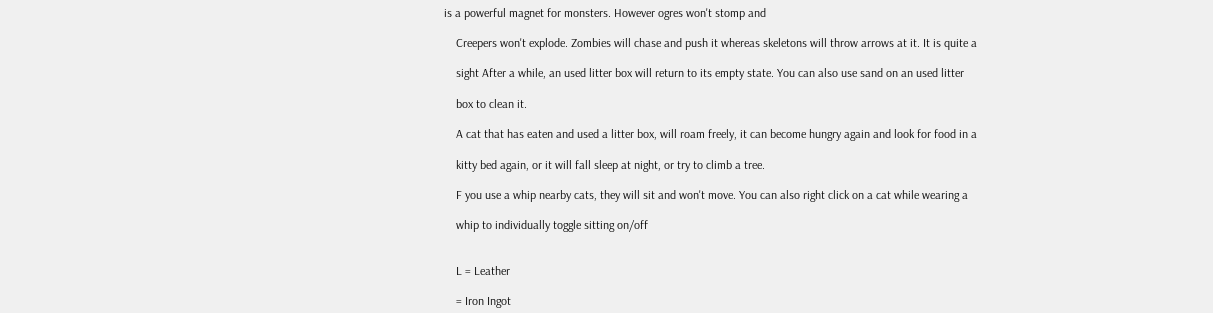is a powerful magnet for monsters. However ogres won't stomp and

    Creepers won't explode. Zombies will chase and push it whereas skeletons will throw arrows at it. It is quite a

    sight After a while, an used litter box will return to its empty state. You can also use sand on an used litter

    box to clean it.

    A cat that has eaten and used a litter box, will roam freely, it can become hungry again and look for food in a

    kitty bed again, or it will fall sleep at night, or try to climb a tree.

    F you use a whip nearby cats, they will sit and won't move. You can also right click on a cat while wearing a

    whip to individually toggle sitting on/off


    L = Leather

    = Iron Ingot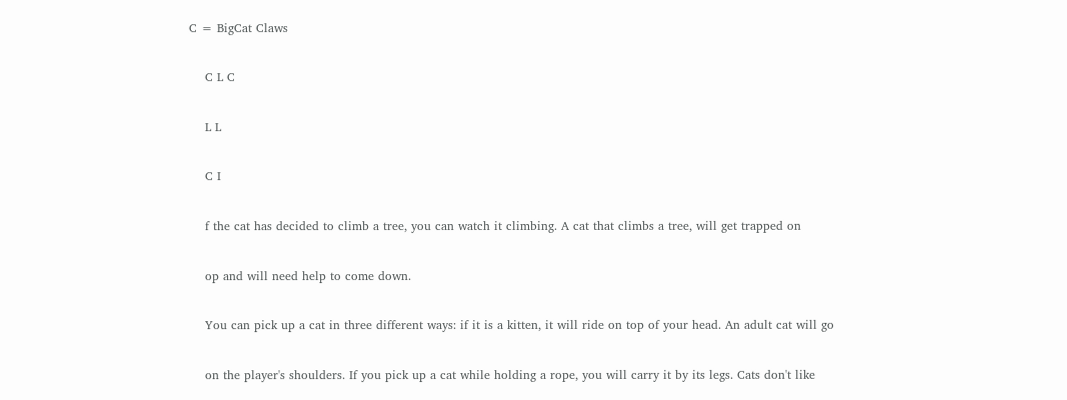C = BigCat Claws

    C L C

    L L

    C I

    f the cat has decided to climb a tree, you can watch it climbing. A cat that climbs a tree, will get trapped on

    op and will need help to come down.

    You can pick up a cat in three different ways: if it is a kitten, it will ride on top of your head. An adult cat will go

    on the player's shoulders. If you pick up a cat while holding a rope, you will carry it by its legs. Cats don't like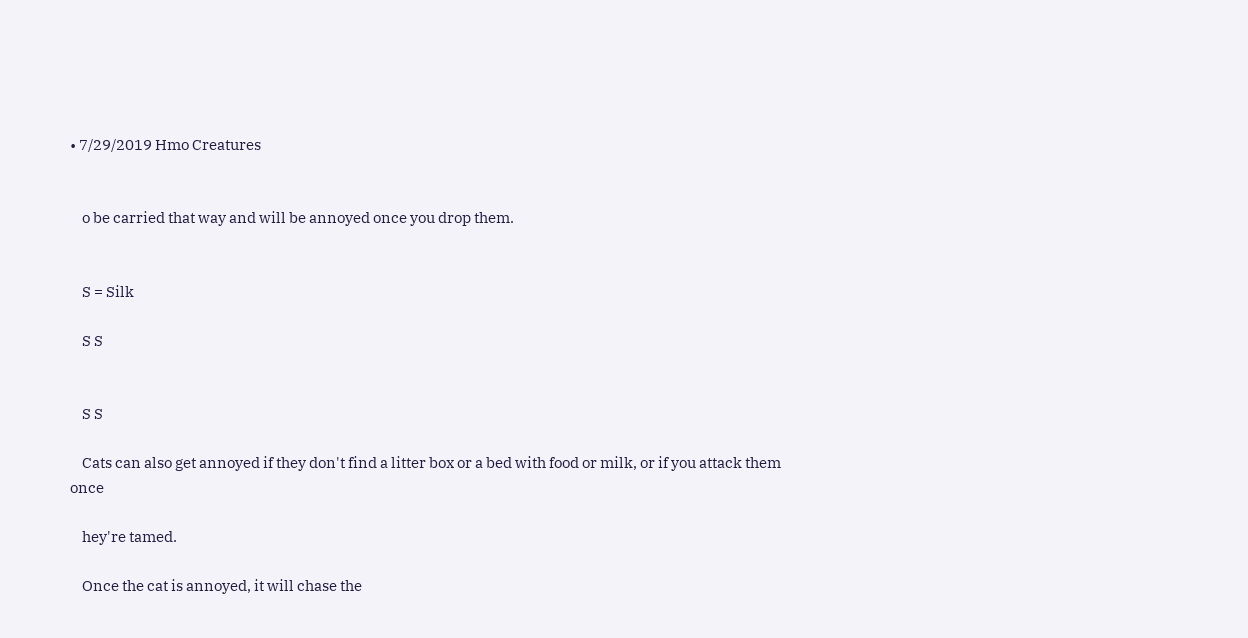• 7/29/2019 Hmo Creatures


    o be carried that way and will be annoyed once you drop them.


    S = Silk

    S S


    S S

    Cats can also get annoyed if they don't find a litter box or a bed with food or milk, or if you attack them once

    hey're tamed.

    Once the cat is annoyed, it will chase the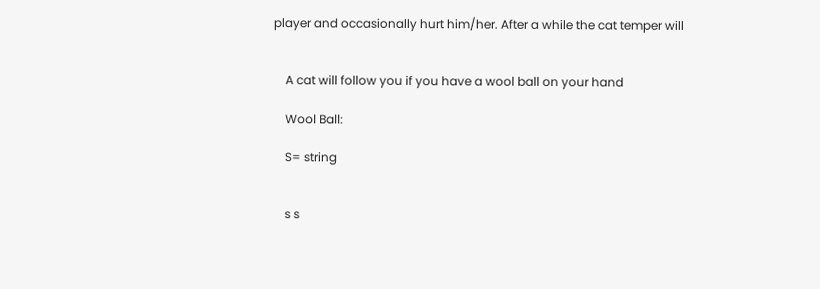player and occasionally hurt him/her. After a while the cat temper will


    A cat will follow you if you have a wool ball on your hand

    Wool Ball:

    S= string


    s s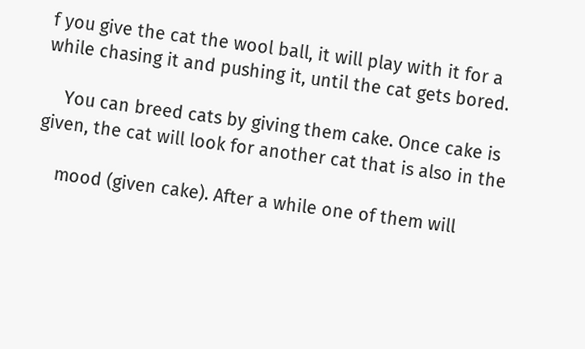f you give the cat the wool ball, it will play with it for a while chasing it and pushing it, until the cat gets bored.

    You can breed cats by giving them cake. Once cake is given, the cat will look for another cat that is also in the

    mood (given cake). After a while one of them will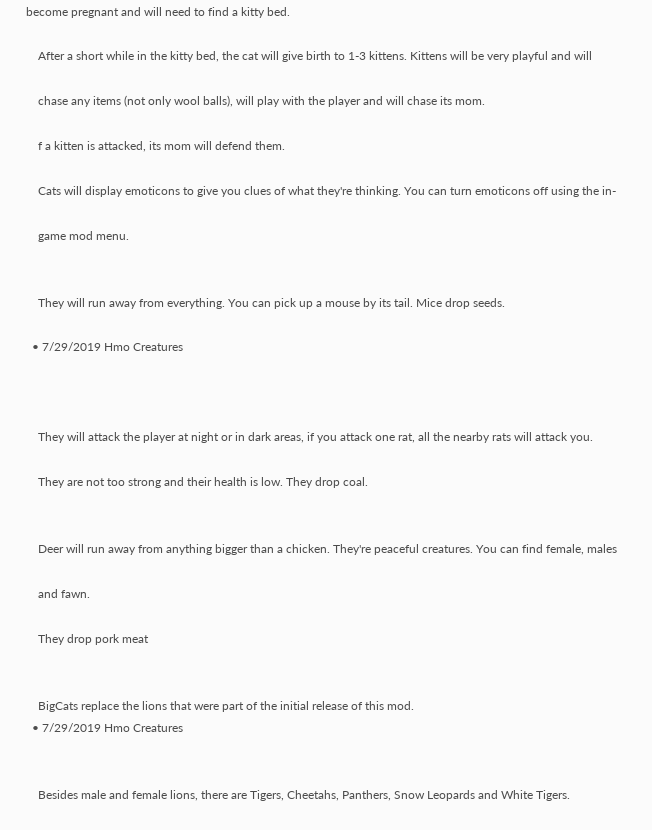become pregnant and will need to find a kitty bed.

    After a short while in the kitty bed, the cat will give birth to 1-3 kittens. Kittens will be very playful and will

    chase any items (not only wool balls), will play with the player and will chase its mom.

    f a kitten is attacked, its mom will defend them.

    Cats will display emoticons to give you clues of what they're thinking. You can turn emoticons off using the in-

    game mod menu.


    They will run away from everything. You can pick up a mouse by its tail. Mice drop seeds.

  • 7/29/2019 Hmo Creatures



    They will attack the player at night or in dark areas, if you attack one rat, all the nearby rats will attack you.

    They are not too strong and their health is low. They drop coal.


    Deer will run away from anything bigger than a chicken. They're peaceful creatures. You can find female, males

    and fawn.

    They drop pork meat


    BigCats replace the lions that were part of the initial release of this mod.
  • 7/29/2019 Hmo Creatures


    Besides male and female lions, there are Tigers, Cheetahs, Panthers, Snow Leopards and White Tigers.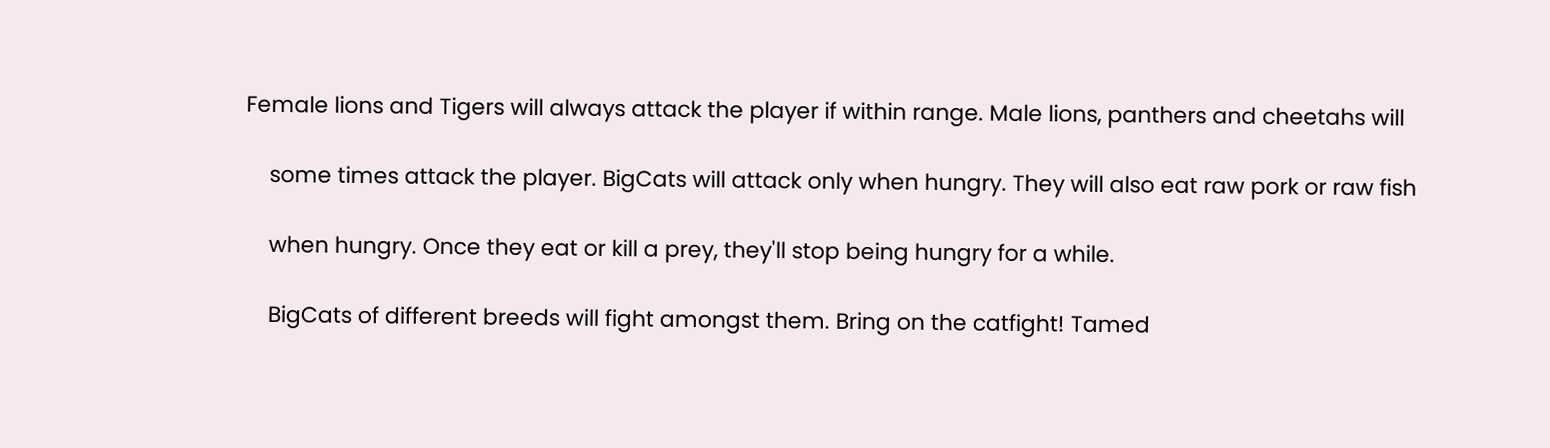Female lions and Tigers will always attack the player if within range. Male lions, panthers and cheetahs will

    some times attack the player. BigCats will attack only when hungry. They will also eat raw pork or raw fish

    when hungry. Once they eat or kill a prey, they'll stop being hungry for a while.

    BigCats of different breeds will fight amongst them. Bring on the catfight! Tamed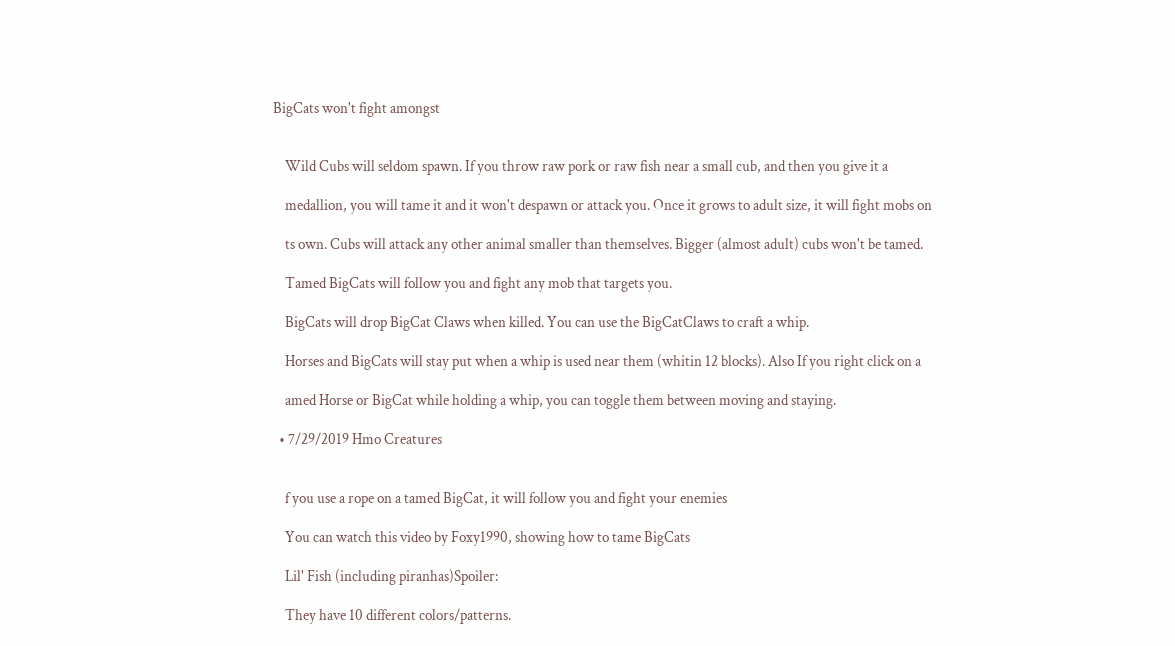BigCats won't fight amongst


    Wild Cubs will seldom spawn. If you throw raw pork or raw fish near a small cub, and then you give it a

    medallion, you will tame it and it won't despawn or attack you. Once it grows to adult size, it will fight mobs on

    ts own. Cubs will attack any other animal smaller than themselves. Bigger (almost adult) cubs won't be tamed.

    Tamed BigCats will follow you and fight any mob that targets you.

    BigCats will drop BigCat Claws when killed. You can use the BigCatClaws to craft a whip.

    Horses and BigCats will stay put when a whip is used near them (whitin 12 blocks). Also If you right click on a

    amed Horse or BigCat while holding a whip, you can toggle them between moving and staying.

  • 7/29/2019 Hmo Creatures


    f you use a rope on a tamed BigCat, it will follow you and fight your enemies

    You can watch this video by Foxy1990, showing how to tame BigCats

    Lil' Fish (including piranhas)Spoiler:

    They have 10 different colors/patterns.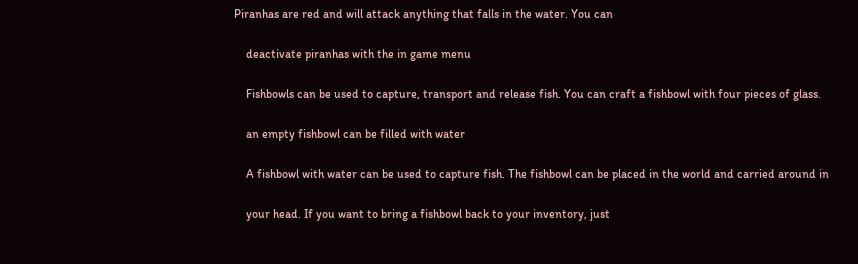Piranhas are red and will attack anything that falls in the water. You can

    deactivate piranhas with the in game menu

    Fishbowls can be used to capture, transport and release fish. You can craft a fishbowl with four pieces of glass.

    an empty fishbowl can be filled with water

    A fishbowl with water can be used to capture fish. The fishbowl can be placed in the world and carried around in

    your head. If you want to bring a fishbowl back to your inventory, just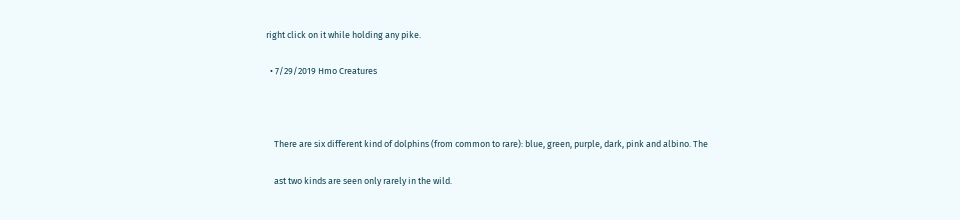right click on it while holding any pike.

  • 7/29/2019 Hmo Creatures



    There are six different kind of dolphins (from common to rare): blue, green, purple, dark, pink and albino. The

    ast two kinds are seen only rarely in the wild.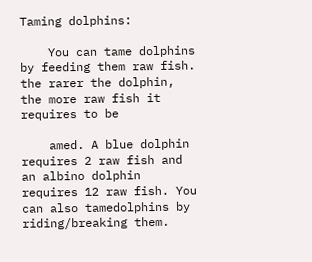Taming dolphins:

    You can tame dolphins by feeding them raw fish. the rarer the dolphin, the more raw fish it requires to be

    amed. A blue dolphin requires 2 raw fish and an albino dolphin requires 12 raw fish. You can also tamedolphins by riding/breaking them.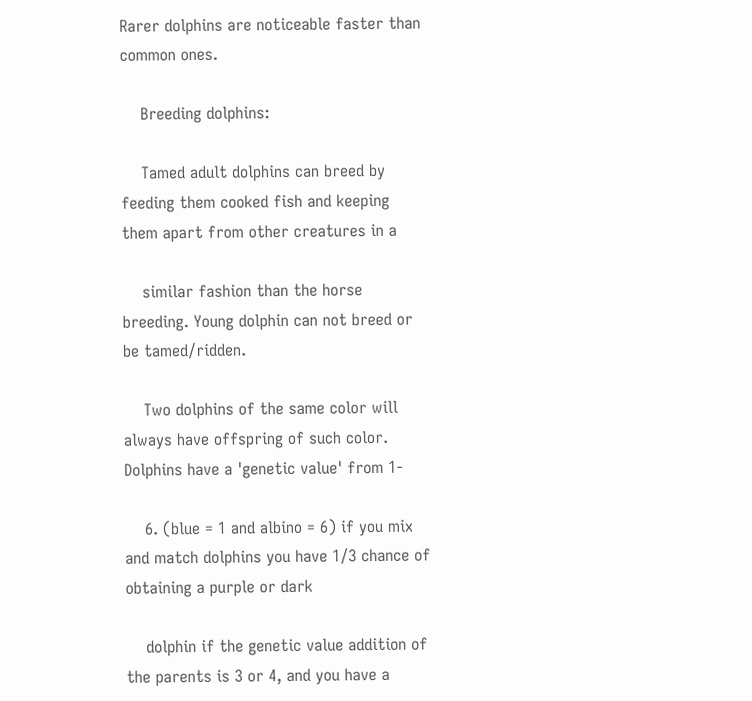Rarer dolphins are noticeable faster than common ones.

    Breeding dolphins:

    Tamed adult dolphins can breed by feeding them cooked fish and keeping them apart from other creatures in a

    similar fashion than the horse breeding. Young dolphin can not breed or be tamed/ridden.

    Two dolphins of the same color will always have offspring of such color. Dolphins have a 'genetic value' from 1-

    6. (blue = 1 and albino = 6) if you mix and match dolphins you have 1/3 chance of obtaining a purple or dark

    dolphin if the genetic value addition of the parents is 3 or 4, and you have a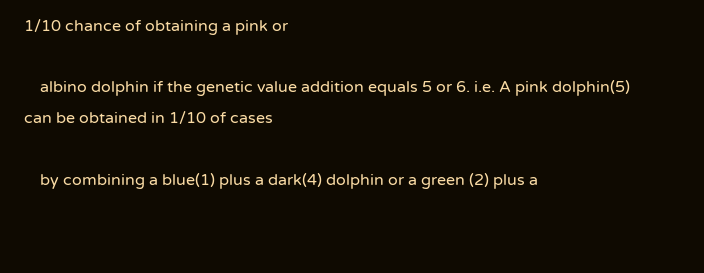1/10 chance of obtaining a pink or

    albino dolphin if the genetic value addition equals 5 or 6. i.e. A pink dolphin(5) can be obtained in 1/10 of cases

    by combining a blue(1) plus a dark(4) dolphin or a green (2) plus a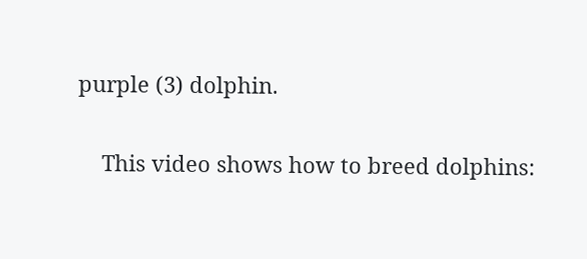purple (3) dolphin.

    This video shows how to breed dolphins: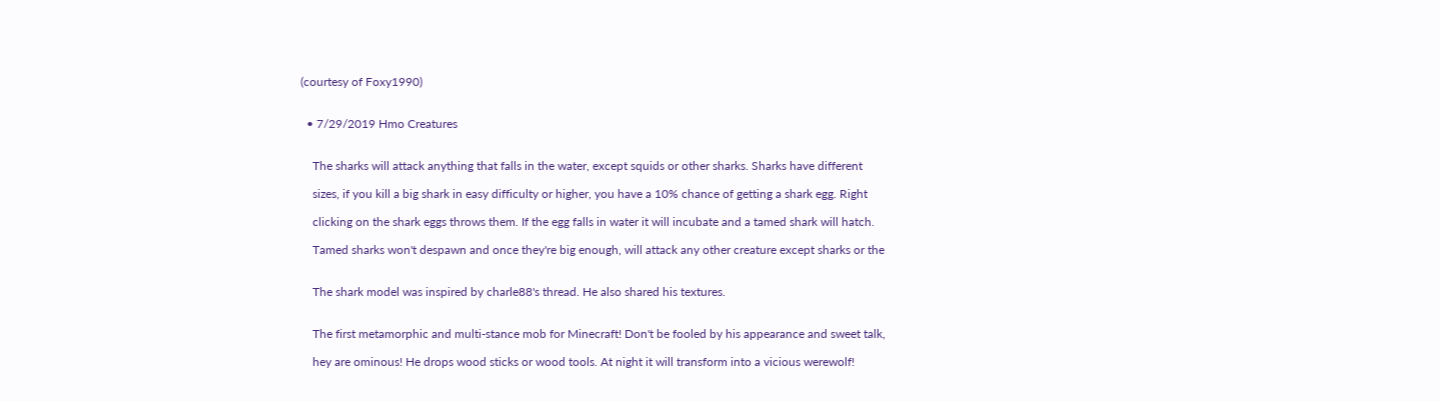(courtesy of Foxy1990)


  • 7/29/2019 Hmo Creatures


    The sharks will attack anything that falls in the water, except squids or other sharks. Sharks have different

    sizes, if you kill a big shark in easy difficulty or higher, you have a 10% chance of getting a shark egg. Right

    clicking on the shark eggs throws them. If the egg falls in water it will incubate and a tamed shark will hatch.

    Tamed sharks won't despawn and once they're big enough, will attack any other creature except sharks or the


    The shark model was inspired by charle88's thread. He also shared his textures.


    The first metamorphic and multi-stance mob for Minecraft! Don't be fooled by his appearance and sweet talk,

    hey are ominous! He drops wood sticks or wood tools. At night it will transform into a vicious werewolf!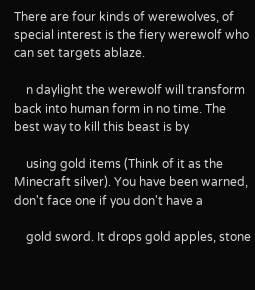There are four kinds of werewolves, of special interest is the fiery werewolf who can set targets ablaze.

    n daylight the werewolf will transform back into human form in no time. The best way to kill this beast is by

    using gold items (Think of it as the Minecraft silver). You have been warned, don't face one if you don't have a

    gold sword. It drops gold apples, stone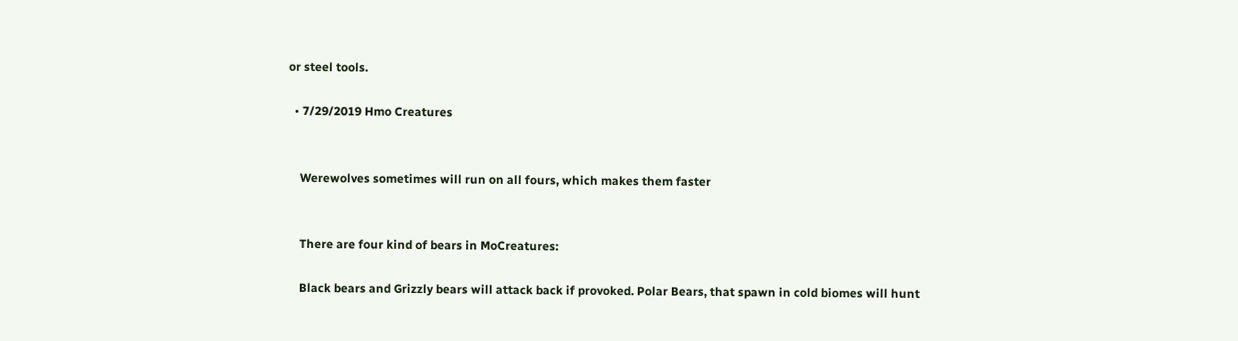or steel tools.

  • 7/29/2019 Hmo Creatures


    Werewolves sometimes will run on all fours, which makes them faster


    There are four kind of bears in MoCreatures:

    Black bears and Grizzly bears will attack back if provoked. Polar Bears, that spawn in cold biomes will hunt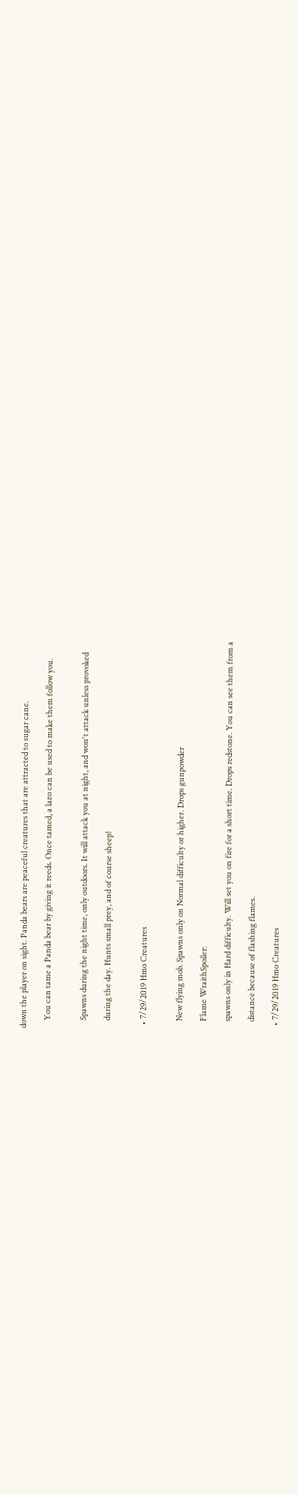down the player on sight. Panda bears are peaceful creatures that are attracted to sugar cane.

    You can tame a Panda bear by giving it reeds. Once tamed, a lazo can be used to make them follow you.


    Spawns during the night time, only outdoors. It will attack you at night, and won't attack unless provoked

    during the day. Hunts small prey, and of course sheep!


  • 7/29/2019 Hmo Creatures


    New flying mob. Spawns only on Normal difficulty or higher. Drops gunpowder

    Flame WraithSpoiler:

    spawns only in Hard difficulty. Will set you on fire for a short time. Drops redstone. You can see them from a

    distance because of flashing flames.

  • 7/29/2019 Hmo Creatures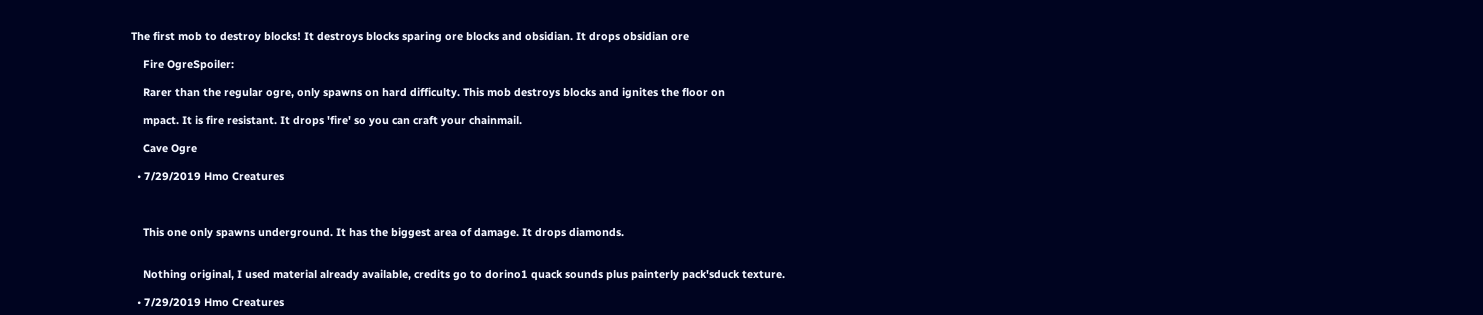The first mob to destroy blocks! It destroys blocks sparing ore blocks and obsidian. It drops obsidian ore

    Fire OgreSpoiler:

    Rarer than the regular ogre, only spawns on hard difficulty. This mob destroys blocks and ignites the floor on

    mpact. It is fire resistant. It drops 'fire' so you can craft your chainmail.

    Cave Ogre

  • 7/29/2019 Hmo Creatures



    This one only spawns underground. It has the biggest area of damage. It drops diamonds.


    Nothing original, I used material already available, credits go to dorino1 quack sounds plus painterly pack'sduck texture.

  • 7/29/2019 Hmo Creatures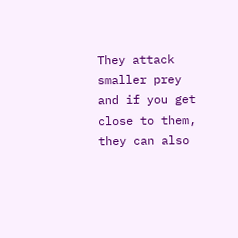They attack smaller prey and if you get close to them, they can also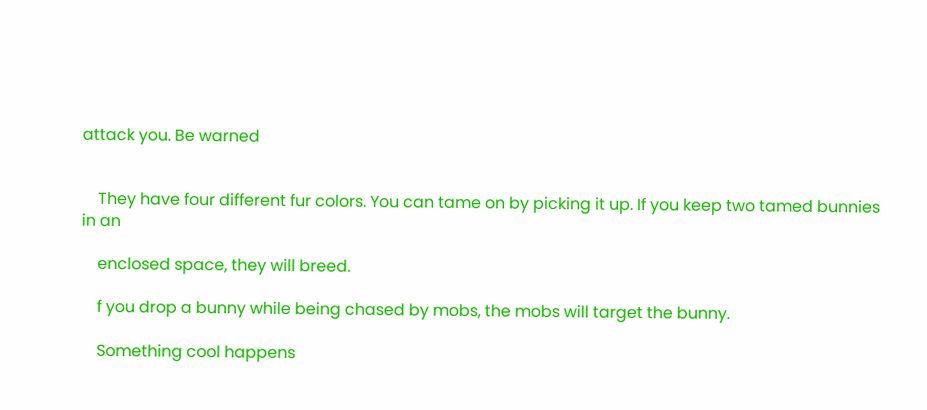attack you. Be warned


    They have four different fur colors. You can tame on by picking it up. If you keep two tamed bunnies in an

    enclosed space, they will breed.

    f you drop a bunny while being chased by mobs, the mobs will target the bunny.

    Something cool happens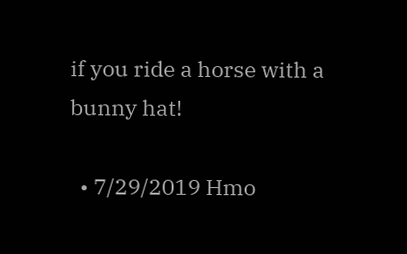if you ride a horse with a bunny hat!

  • 7/29/2019 Hmo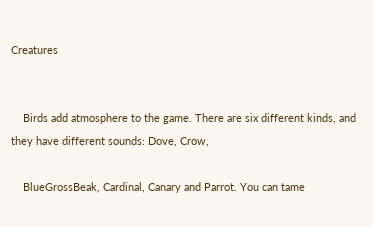Creatures


    Birds add atmosphere to the game. There are six different kinds, and they have different sounds: Dove, Crow,

    BlueGrossBeak, Cardinal, Canary and Parrot. You can tame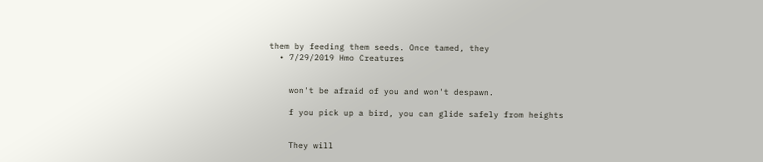them by feeding them seeds. Once tamed, they
  • 7/29/2019 Hmo Creatures


    won't be afraid of you and won't despawn.

    f you pick up a bird, you can glide safely from heights


    They will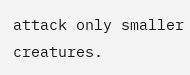attack only smaller creatures.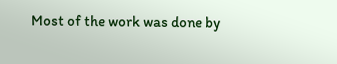Most of the work was done by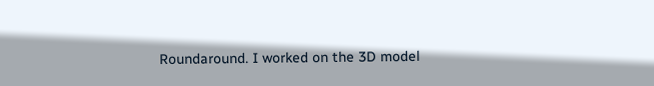Roundaround. I worked on the 3D model